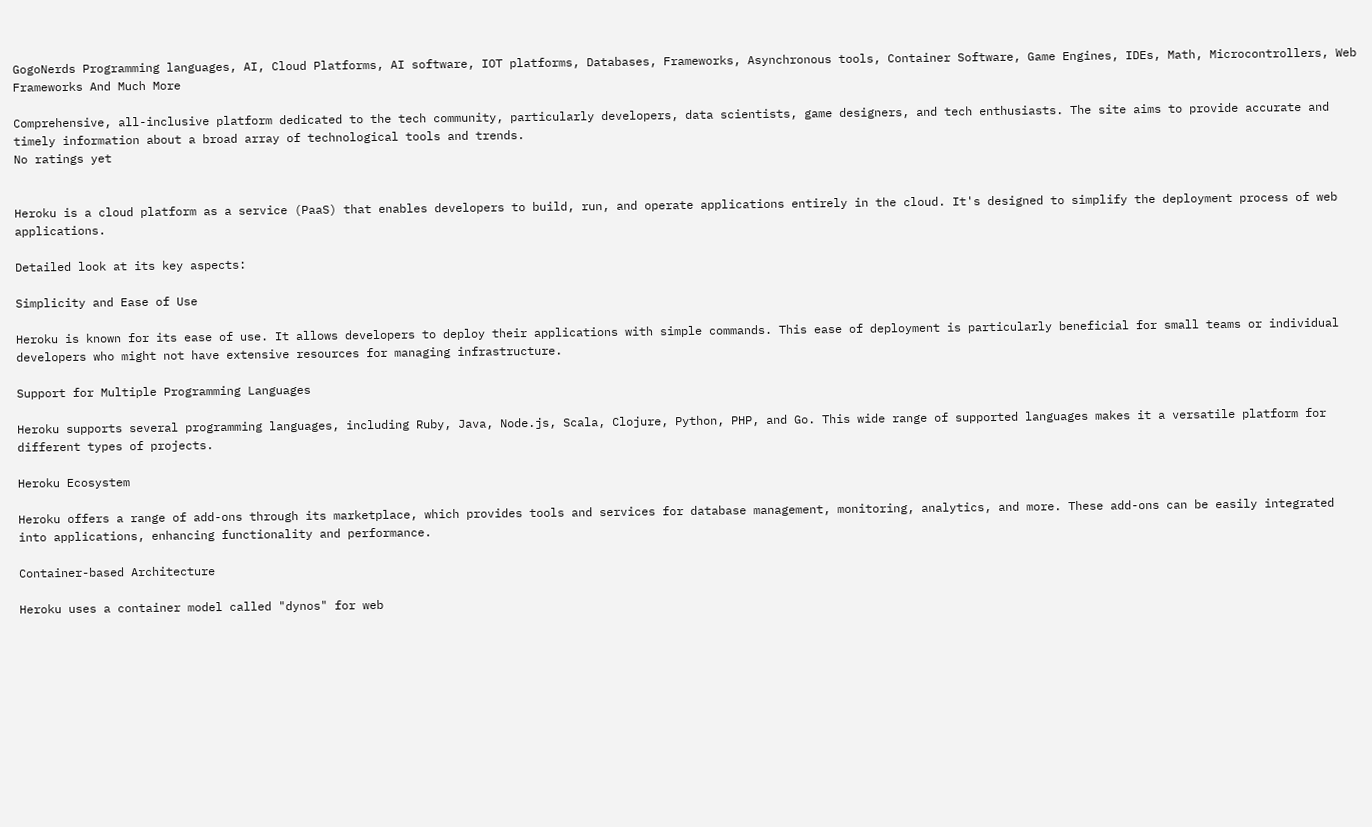GogoNerds Programming languages, AI, Cloud Platforms, AI software, IOT platforms, Databases, Frameworks, Asynchronous tools, Container Software, Game Engines, IDEs, Math, Microcontrollers, Web Frameworks And Much More

Comprehensive, all-inclusive platform dedicated to the tech community, particularly developers, data scientists, game designers, and tech enthusiasts. The site aims to provide accurate and timely information about a broad array of technological tools and trends.
No ratings yet


Heroku is a cloud platform as a service (PaaS) that enables developers to build, run, and operate applications entirely in the cloud. It's designed to simplify the deployment process of web applications.

Detailed look at its key aspects:

Simplicity and Ease of Use

Heroku is known for its ease of use. It allows developers to deploy their applications with simple commands. This ease of deployment is particularly beneficial for small teams or individual developers who might not have extensive resources for managing infrastructure.

Support for Multiple Programming Languages

Heroku supports several programming languages, including Ruby, Java, Node.js, Scala, Clojure, Python, PHP, and Go. This wide range of supported languages makes it a versatile platform for different types of projects.

Heroku Ecosystem

Heroku offers a range of add-ons through its marketplace, which provides tools and services for database management, monitoring, analytics, and more. These add-ons can be easily integrated into applications, enhancing functionality and performance.

Container-based Architecture

Heroku uses a container model called "dynos" for web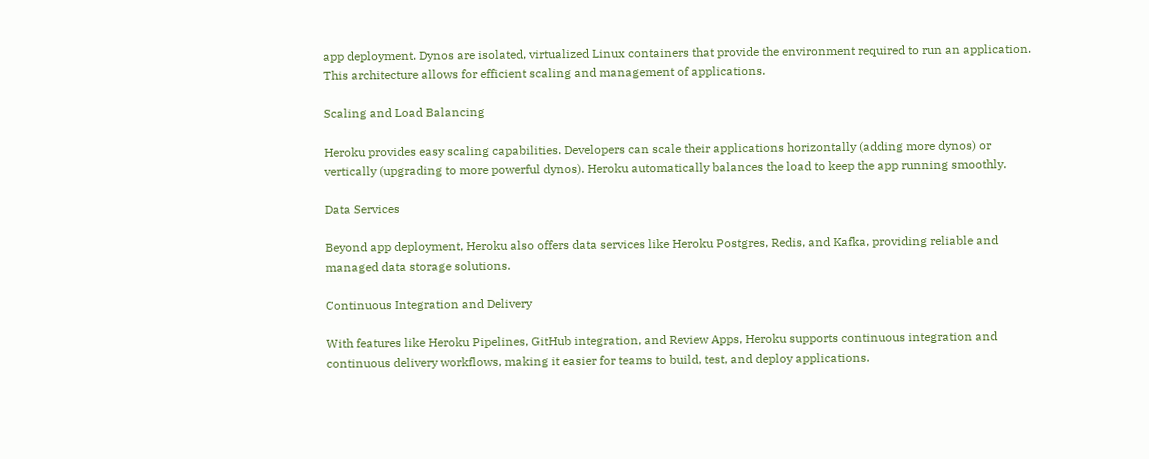app deployment. Dynos are isolated, virtualized Linux containers that provide the environment required to run an application. This architecture allows for efficient scaling and management of applications.

Scaling and Load Balancing

Heroku provides easy scaling capabilities. Developers can scale their applications horizontally (adding more dynos) or vertically (upgrading to more powerful dynos). Heroku automatically balances the load to keep the app running smoothly.

Data Services

Beyond app deployment, Heroku also offers data services like Heroku Postgres, Redis, and Kafka, providing reliable and managed data storage solutions.

Continuous Integration and Delivery

With features like Heroku Pipelines, GitHub integration, and Review Apps, Heroku supports continuous integration and continuous delivery workflows, making it easier for teams to build, test, and deploy applications.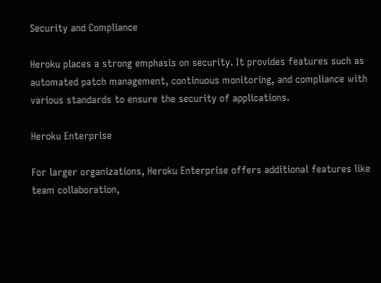Security and Compliance

Heroku places a strong emphasis on security. It provides features such as automated patch management, continuous monitoring, and compliance with various standards to ensure the security of applications.

Heroku Enterprise

For larger organizations, Heroku Enterprise offers additional features like team collaboration,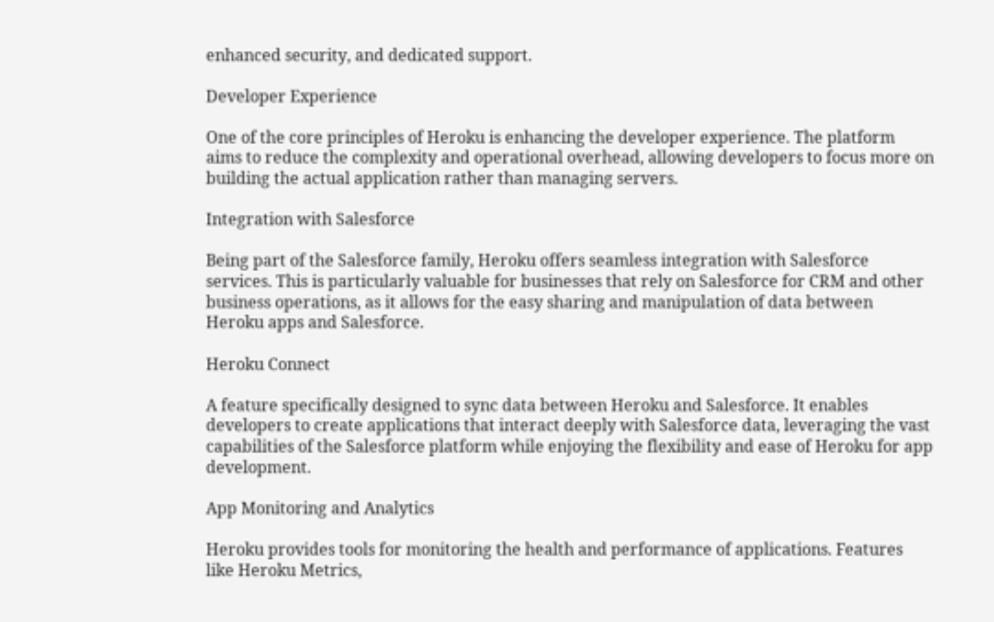enhanced security, and dedicated support.

Developer Experience

One of the core principles of Heroku is enhancing the developer experience. The platform aims to reduce the complexity and operational overhead, allowing developers to focus more on building the actual application rather than managing servers.

Integration with Salesforce

Being part of the Salesforce family, Heroku offers seamless integration with Salesforce services. This is particularly valuable for businesses that rely on Salesforce for CRM and other business operations, as it allows for the easy sharing and manipulation of data between Heroku apps and Salesforce.

Heroku Connect

A feature specifically designed to sync data between Heroku and Salesforce. It enables developers to create applications that interact deeply with Salesforce data, leveraging the vast capabilities of the Salesforce platform while enjoying the flexibility and ease of Heroku for app development.

App Monitoring and Analytics

Heroku provides tools for monitoring the health and performance of applications. Features like Heroku Metrics,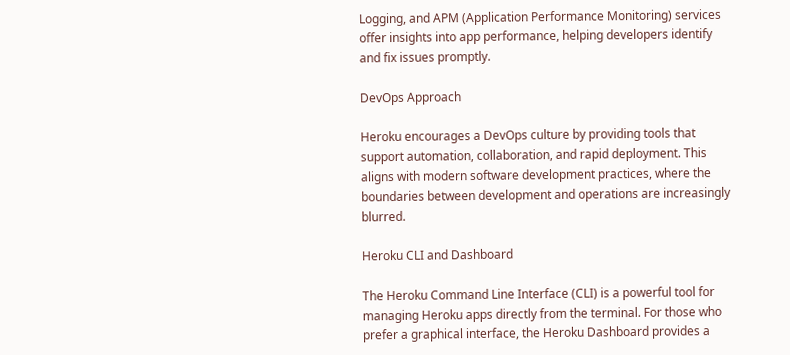Logging, and APM (Application Performance Monitoring) services offer insights into app performance, helping developers identify and fix issues promptly.

DevOps Approach

Heroku encourages a DevOps culture by providing tools that support automation, collaboration, and rapid deployment. This aligns with modern software development practices, where the boundaries between development and operations are increasingly blurred.

Heroku CLI and Dashboard

The Heroku Command Line Interface (CLI) is a powerful tool for managing Heroku apps directly from the terminal. For those who prefer a graphical interface, the Heroku Dashboard provides a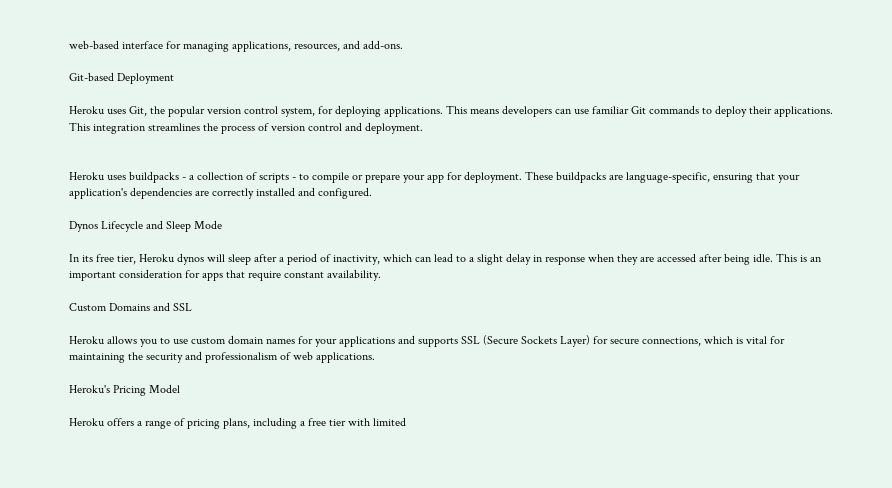web-based interface for managing applications, resources, and add-ons.

Git-based Deployment

Heroku uses Git, the popular version control system, for deploying applications. This means developers can use familiar Git commands to deploy their applications. This integration streamlines the process of version control and deployment.


Heroku uses buildpacks - a collection of scripts - to compile or prepare your app for deployment. These buildpacks are language-specific, ensuring that your application's dependencies are correctly installed and configured.

Dynos Lifecycle and Sleep Mode

In its free tier, Heroku dynos will sleep after a period of inactivity, which can lead to a slight delay in response when they are accessed after being idle. This is an important consideration for apps that require constant availability.

Custom Domains and SSL

Heroku allows you to use custom domain names for your applications and supports SSL (Secure Sockets Layer) for secure connections, which is vital for maintaining the security and professionalism of web applications.

Heroku's Pricing Model

Heroku offers a range of pricing plans, including a free tier with limited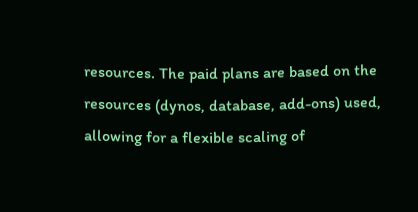resources. The paid plans are based on the resources (dynos, database, add-ons) used, allowing for a flexible scaling of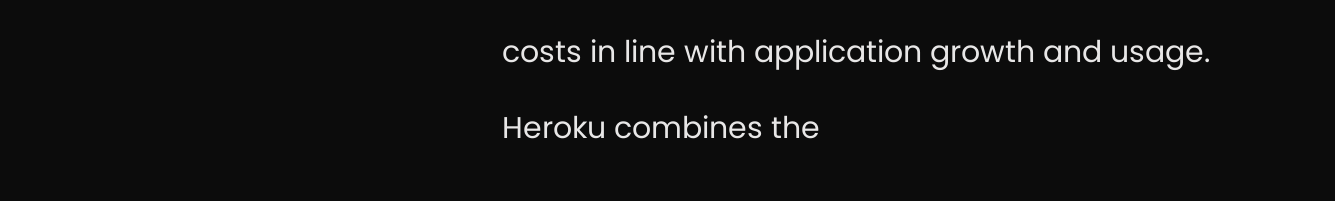costs in line with application growth and usage.

Heroku combines the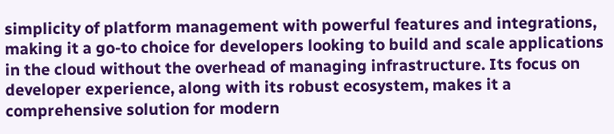simplicity of platform management with powerful features and integrations, making it a go-to choice for developers looking to build and scale applications in the cloud without the overhead of managing infrastructure. Its focus on developer experience, along with its robust ecosystem, makes it a comprehensive solution for modern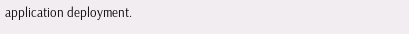application deployment.